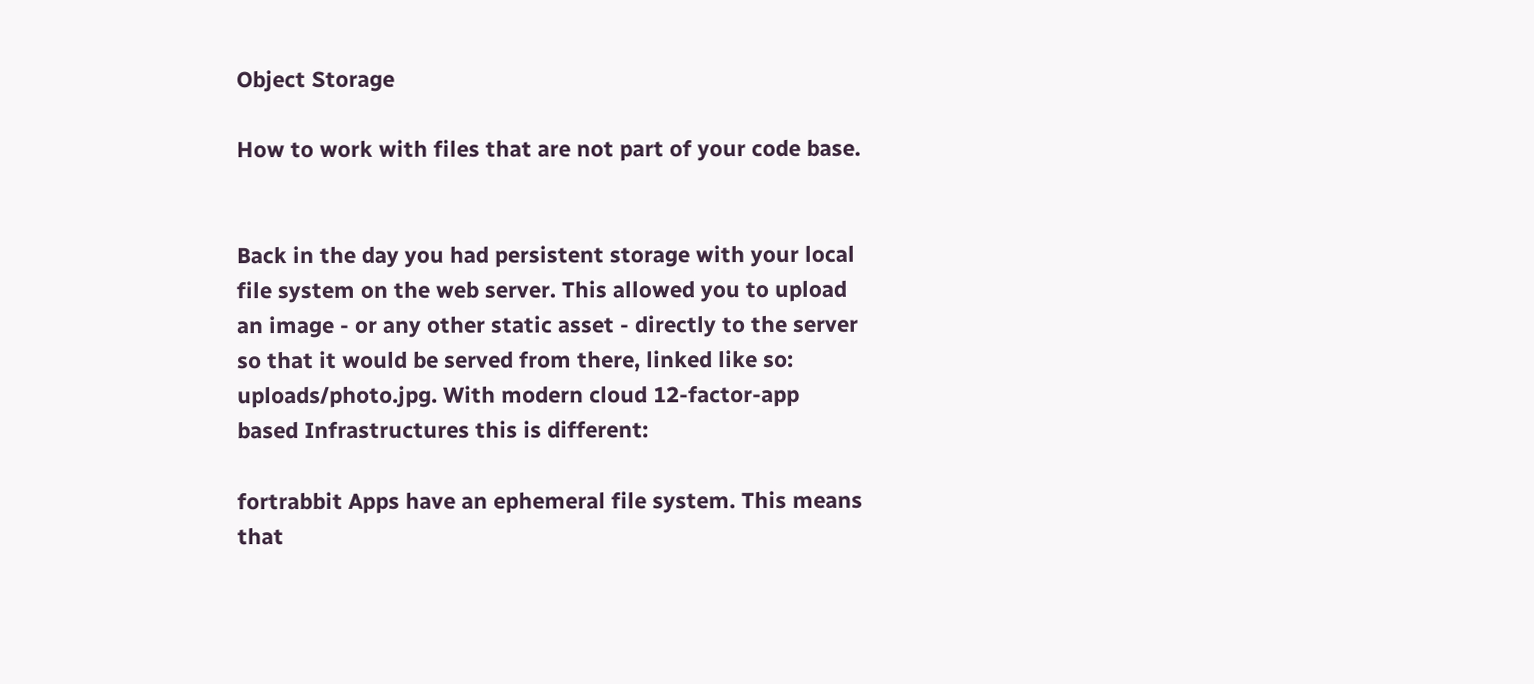Object Storage

How to work with files that are not part of your code base.


Back in the day you had persistent storage with your local file system on the web server. This allowed you to upload an image - or any other static asset - directly to the server so that it would be served from there, linked like so: uploads/photo.jpg. With modern cloud 12-factor-app based Infrastructures this is different:

fortrabbit Apps have an ephemeral file system. This means that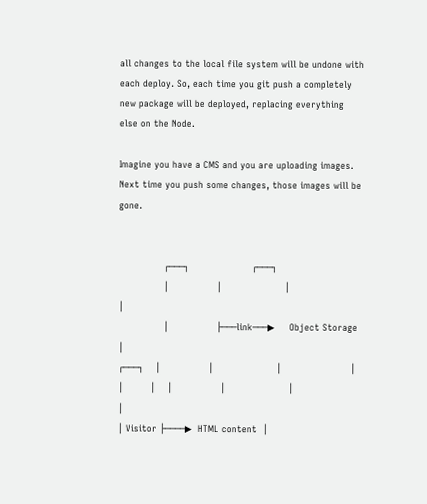all changes to the local file system will be undone with each deploy. So, each time you git push a completely new package will be deployed, replacing everything else on the Node.

Imagine you have a CMS and you are uploading images. Next time you push some changes, those images will be gone.


               ┌───┐                     ┌───┐
               │                │                     │                       │
               │                ├───link───▶     Object Storage    │
┌───┐    │                │                     │                       │
│         │    │                │                     │                       │
│ Visitor ├────▶  HTML content  │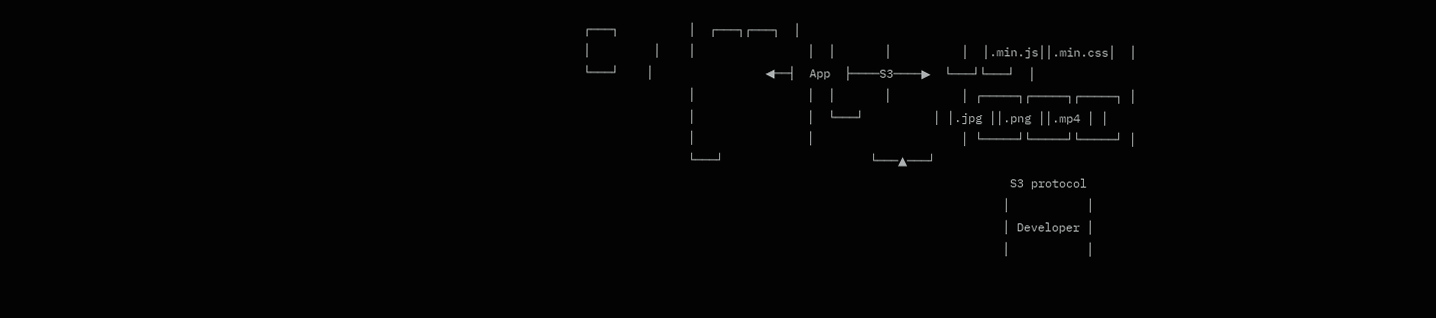┌───┐          │  ┌───┐┌───┐  │
│         │    │                │  │       │          │  │.min.js││.min.css│  │
└───┘    │                ◀──┤  App  ├────S3────▶  └───┘└───┘  │
               │                │  │       │          │ ┌─────┐┌─────┐┌─────┐ │
               │                │  └───┘          │ │.jpg ││.png ││.mp4 │ │
               │                │                     │ └─────┘└─────┘└─────┘ │
               └───┘                     └───▲───┘
                                                             S3 protocol
                                                            │           │
                                                            │ Developer │
                                                            │           │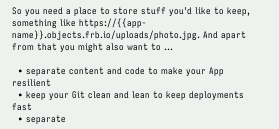So you need a place to store stuff you'd like to keep, something like https://{{app-name}}.objects.frb.io/uploads/photo.jpg. And apart from that you might also want to …

  • separate content and code to make your App resilient
  • keep your Git clean and lean to keep deployments fast
  • separate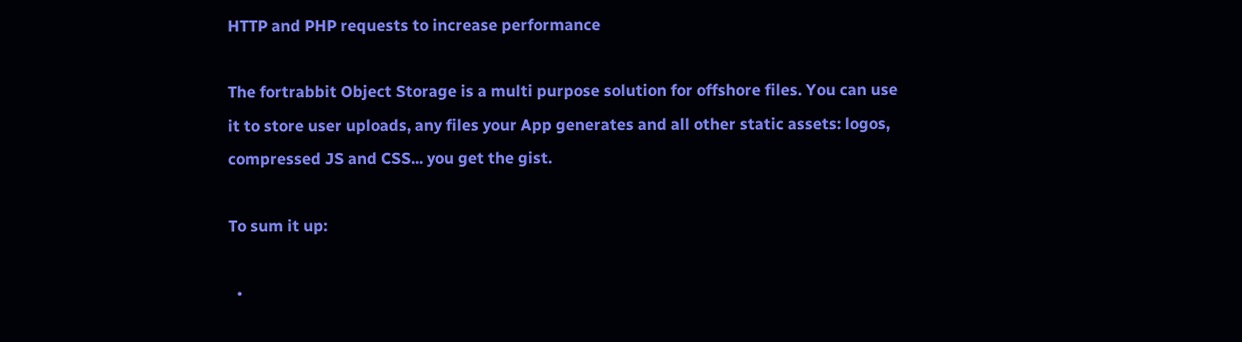HTTP and PHP requests to increase performance

The fortrabbit Object Storage is a multi purpose solution for offshore files. You can use it to store user uploads, any files your App generates and all other static assets: logos, compressed JS and CSS... you get the gist.

To sum it up:

  •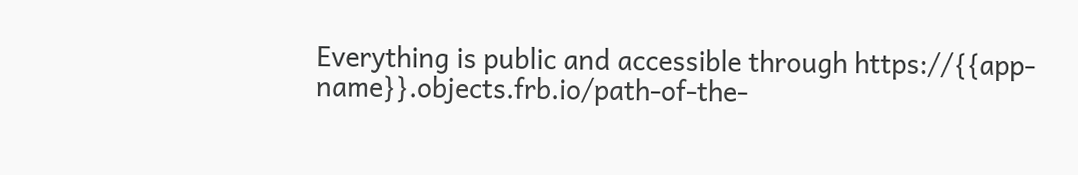Everything is public and accessible through https://{{app-name}}.objects.frb.io/path-of-the-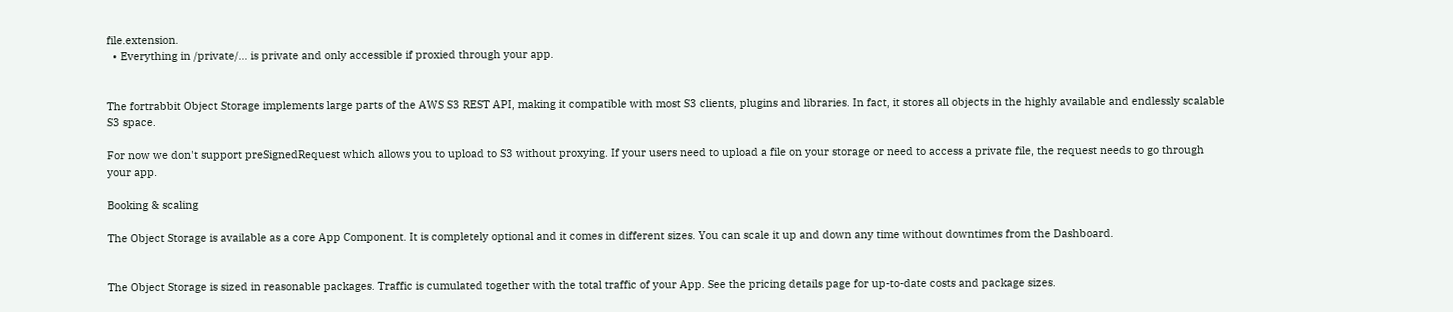file.extension.
  • Everything in /private/… is private and only accessible if proxied through your app.


The fortrabbit Object Storage implements large parts of the AWS S3 REST API, making it compatible with most S3 clients, plugins and libraries. In fact, it stores all objects in the highly available and endlessly scalable S3 space.

For now we don't support preSignedRequest which allows you to upload to S3 without proxying. If your users need to upload a file on your storage or need to access a private file, the request needs to go through your app.

Booking & scaling

The Object Storage is available as a core App Component. It is completely optional and it comes in different sizes. You can scale it up and down any time without downtimes from the Dashboard.


The Object Storage is sized in reasonable packages. Traffic is cumulated together with the total traffic of your App. See the pricing details page for up-to-date costs and package sizes.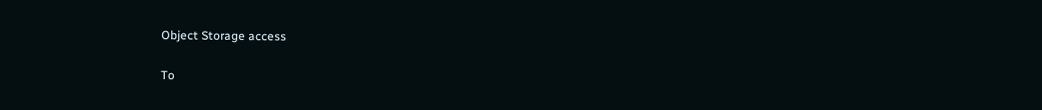Object Storage access

To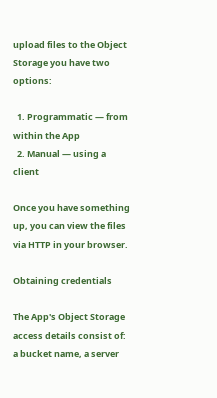upload files to the Object Storage you have two options:

  1. Programmatic — from within the App
  2. Manual — using a client

Once you have something up, you can view the files via HTTP in your browser.

Obtaining credentials

The App's Object Storage access details consist of: a bucket name, a server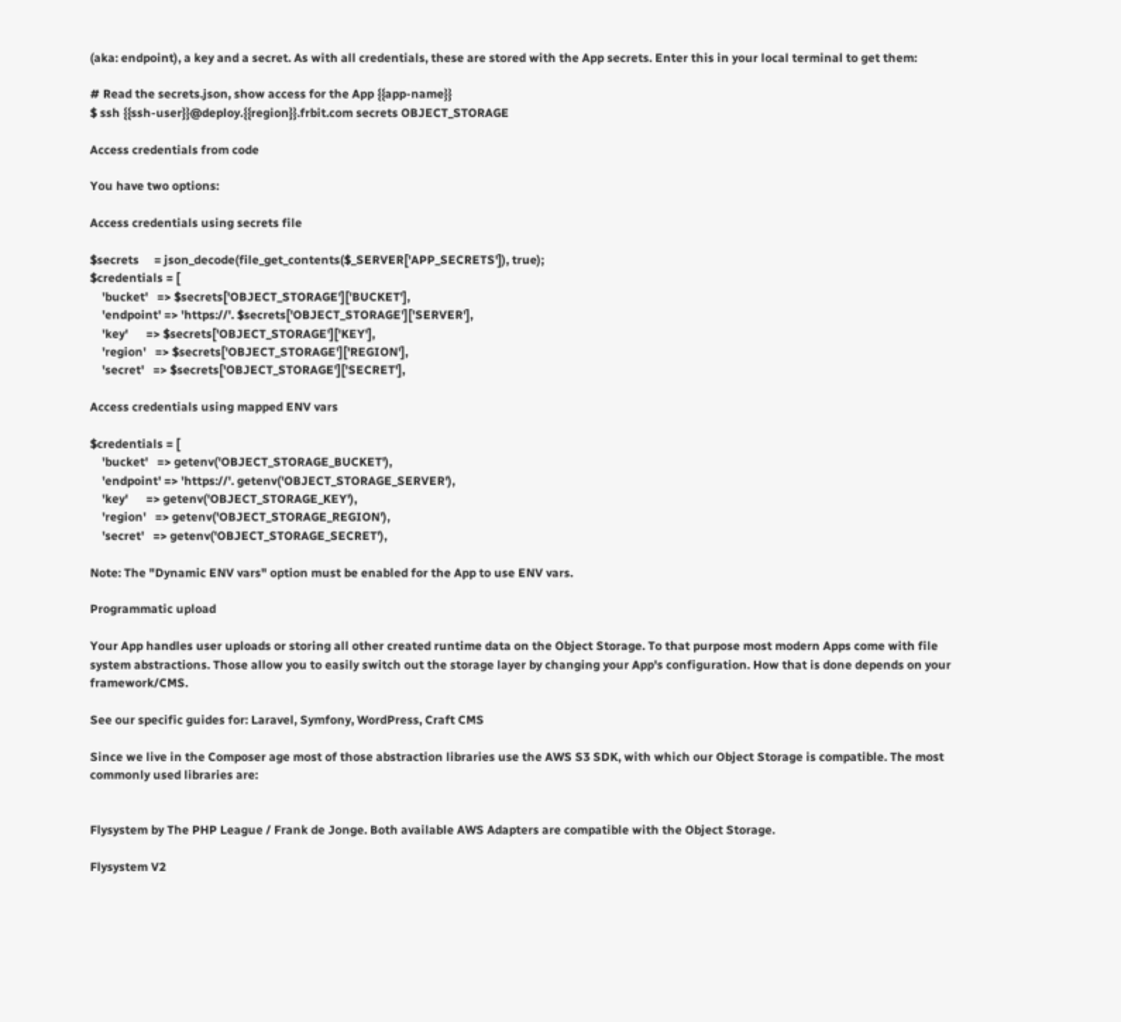(aka: endpoint), a key and a secret. As with all credentials, these are stored with the App secrets. Enter this in your local terminal to get them:

# Read the secrets.json, show access for the App {{app-name}}
$ ssh {{ssh-user}}@deploy.{{region}}.frbit.com secrets OBJECT_STORAGE

Access credentials from code

You have two options:

Access credentials using secrets file

$secrets     = json_decode(file_get_contents($_SERVER['APP_SECRETS']), true);
$credentials = [
    'bucket'   => $secrets['OBJECT_STORAGE']['BUCKET'],
    'endpoint' => 'https://'. $secrets['OBJECT_STORAGE']['SERVER'],
    'key'      => $secrets['OBJECT_STORAGE']['KEY'],
    'region'   => $secrets['OBJECT_STORAGE']['REGION'],
    'secret'   => $secrets['OBJECT_STORAGE']['SECRET'],

Access credentials using mapped ENV vars

$credentials = [
    'bucket'   => getenv('OBJECT_STORAGE_BUCKET'),
    'endpoint' => 'https://'. getenv('OBJECT_STORAGE_SERVER'),
    'key'      => getenv('OBJECT_STORAGE_KEY'),
    'region'   => getenv('OBJECT_STORAGE_REGION'),
    'secret'   => getenv('OBJECT_STORAGE_SECRET'),

Note: The "Dynamic ENV vars" option must be enabled for the App to use ENV vars.

Programmatic upload

Your App handles user uploads or storing all other created runtime data on the Object Storage. To that purpose most modern Apps come with file system abstractions. Those allow you to easily switch out the storage layer by changing your App's configuration. How that is done depends on your framework/CMS.

See our specific guides for: Laravel, Symfony, WordPress, Craft CMS

Since we live in the Composer age most of those abstraction libraries use the AWS S3 SDK, with which our Object Storage is compatible. The most commonly used libraries are:


Flysystem by The PHP League / Frank de Jonge. Both available AWS Adapters are compatible with the Object Storage.

Flysystem V2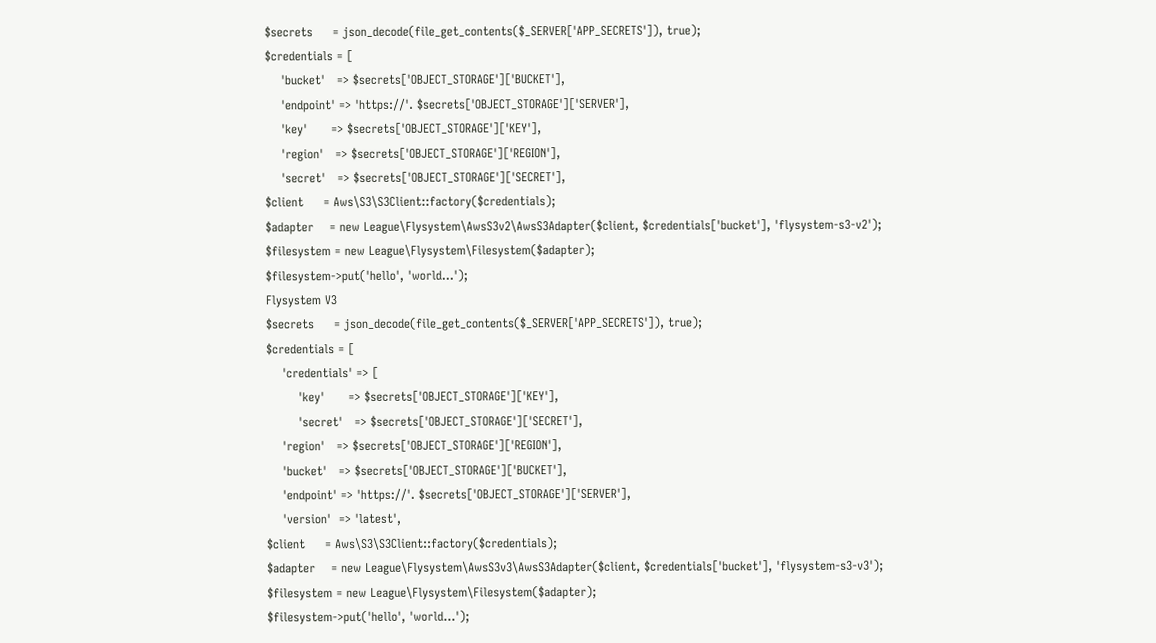$secrets     = json_decode(file_get_contents($_SERVER['APP_SECRETS']), true);
$credentials = [
    'bucket'   => $secrets['OBJECT_STORAGE']['BUCKET'],
    'endpoint' => 'https://'. $secrets['OBJECT_STORAGE']['SERVER'],
    'key'      => $secrets['OBJECT_STORAGE']['KEY'],
    'region'   => $secrets['OBJECT_STORAGE']['REGION'],
    'secret'   => $secrets['OBJECT_STORAGE']['SECRET'],
$client     = Aws\S3\S3Client::factory($credentials);
$adapter    = new League\Flysystem\AwsS3v2\AwsS3Adapter($client, $credentials['bucket'], 'flysystem-s3-v2');
$filesystem = new League\Flysystem\Filesystem($adapter);
$filesystem->put('hello', 'world...');
Flysystem V3
$secrets     = json_decode(file_get_contents($_SERVER['APP_SECRETS']), true);
$credentials = [
    'credentials' => [
        'key'      => $secrets['OBJECT_STORAGE']['KEY'],
        'secret'   => $secrets['OBJECT_STORAGE']['SECRET'],
    'region'   => $secrets['OBJECT_STORAGE']['REGION'],
    'bucket'   => $secrets['OBJECT_STORAGE']['BUCKET'],
    'endpoint' => 'https://'. $secrets['OBJECT_STORAGE']['SERVER'],
    'version'  => 'latest',
$client     = Aws\S3\S3Client::factory($credentials);
$adapter    = new League\Flysystem\AwsS3v3\AwsS3Adapter($client, $credentials['bucket'], 'flysystem-s3-v3');
$filesystem = new League\Flysystem\Filesystem($adapter);
$filesystem->put('hello', 'world...');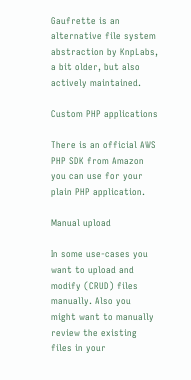Gaufrette is an alternative file system abstraction by KnpLabs, a bit older, but also actively maintained.

Custom PHP applications

There is an official AWS PHP SDK from Amazon you can use for your plain PHP application.

Manual upload

In some use-cases you want to upload and modify (CRUD) files manually. Also you might want to manually review the existing files in your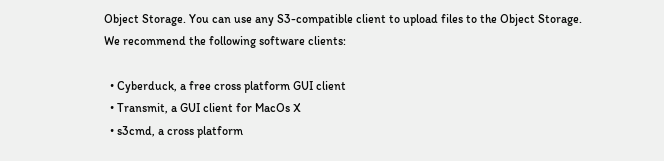Object Storage. You can use any S3-compatible client to upload files to the Object Storage. We recommend the following software clients:

  • Cyberduck, a free cross platform GUI client
  • Transmit, a GUI client for MacOs X
  • s3cmd, a cross platform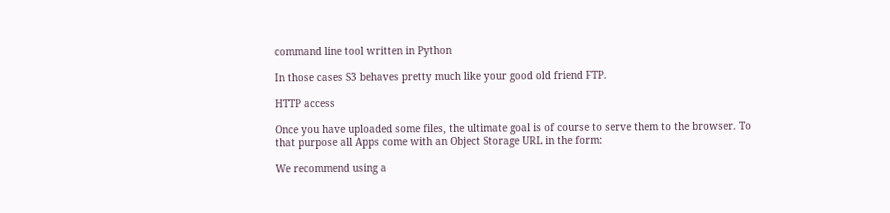command line tool written in Python

In those cases S3 behaves pretty much like your good old friend FTP.

HTTP access

Once you have uploaded some files, the ultimate goal is of course to serve them to the browser. To that purpose all Apps come with an Object Storage URL in the form:

We recommend using a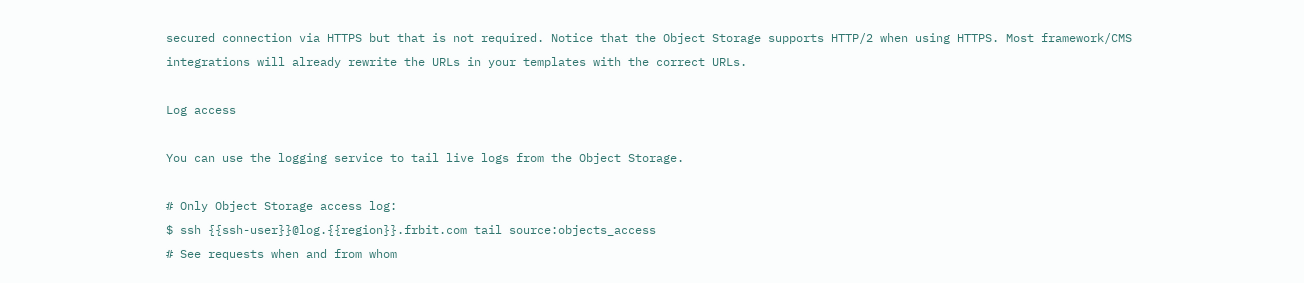secured connection via HTTPS but that is not required. Notice that the Object Storage supports HTTP/2 when using HTTPS. Most framework/CMS integrations will already rewrite the URLs in your templates with the correct URLs.

Log access

You can use the logging service to tail live logs from the Object Storage.

# Only Object Storage access log:
$ ssh {{ssh-user}}@log.{{region}}.frbit.com tail source:objects_access
# See requests when and from whom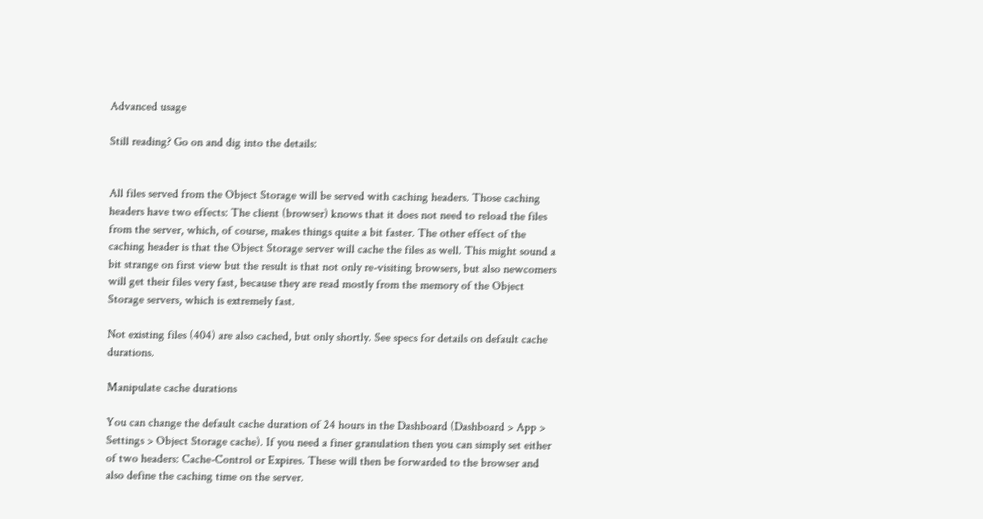Advanced usage

Still reading? Go on and dig into the details:


All files served from the Object Storage will be served with caching headers. Those caching headers have two effects: The client (browser) knows that it does not need to reload the files from the server, which, of course, makes things quite a bit faster. The other effect of the caching header is that the Object Storage server will cache the files as well. This might sound a bit strange on first view but the result is that not only re-visiting browsers, but also newcomers will get their files very fast, because they are read mostly from the memory of the Object Storage servers, which is extremely fast.

Not existing files (404) are also cached, but only shortly. See specs for details on default cache durations.

Manipulate cache durations

You can change the default cache duration of 24 hours in the Dashboard (Dashboard > App > Settings > Object Storage cache). If you need a finer granulation then you can simply set either of two headers: Cache-Control or Expires. These will then be forwarded to the browser and also define the caching time on the server.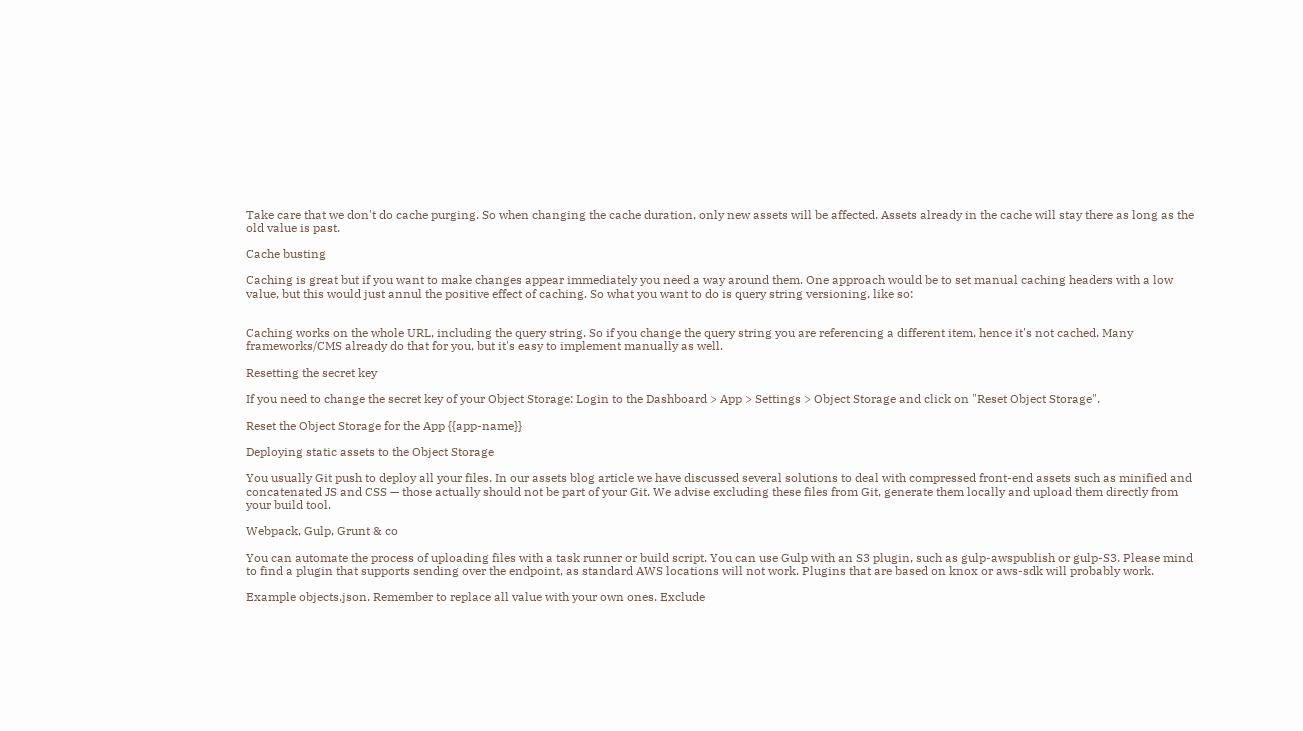Take care that we don't do cache purging. So when changing the cache duration, only new assets will be affected. Assets already in the cache will stay there as long as the old value is past.

Cache busting

Caching is great but if you want to make changes appear immediately you need a way around them. One approach would be to set manual caching headers with a low value, but this would just annul the positive effect of caching. So what you want to do is query string versioning, like so:


Caching works on the whole URL, including the query string. So if you change the query string you are referencing a different item, hence it's not cached. Many frameworks/CMS already do that for you, but it's easy to implement manually as well.

Resetting the secret key

If you need to change the secret key of your Object Storage: Login to the Dashboard > App > Settings > Object Storage and click on "Reset Object Storage".

Reset the Object Storage for the App {{app-name}}

Deploying static assets to the Object Storage

You usually Git push to deploy all your files. In our assets blog article we have discussed several solutions to deal with compressed front-end assets such as minified and concatenated JS and CSS — those actually should not be part of your Git. We advise excluding these files from Git, generate them locally and upload them directly from your build tool.

Webpack, Gulp, Grunt & co

You can automate the process of uploading files with a task runner or build script. You can use Gulp with an S3 plugin, such as gulp-awspublish or gulp-S3. Please mind to find a plugin that supports sending over the endpoint, as standard AWS locations will not work. Plugins that are based on knox or aws-sdk will probably work.

Example objects.json. Remember to replace all value with your own ones. Exclude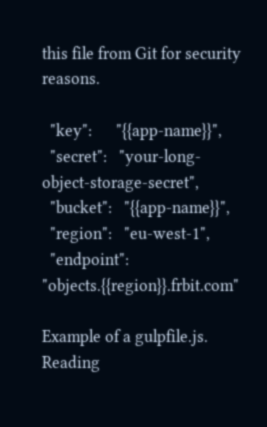this file from Git for security reasons.

  "key":      "{{app-name}}",
  "secret":   "your-long-object-storage-secret",
  "bucket":   "{{app-name}}",
  "region":   "eu-west-1",
  "endpoint": "objects.{{region}}.frbit.com"

Example of a gulpfile.js. Reading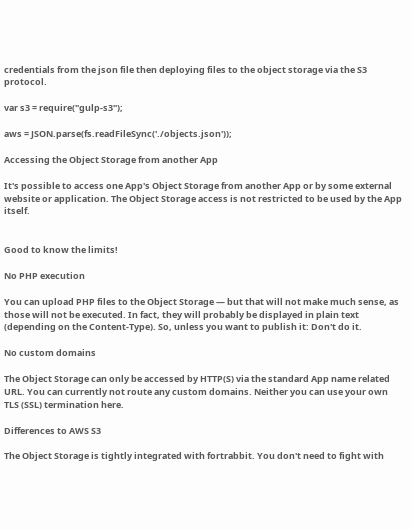credentials from the json file then deploying files to the object storage via the S3 protocol.

var s3 = require("gulp-s3");

aws = JSON.parse(fs.readFileSync('./objects.json'));

Accessing the Object Storage from another App

It's possible to access one App's Object Storage from another App or by some external website or application. The Object Storage access is not restricted to be used by the App itself.


Good to know the limits!

No PHP execution

You can upload PHP files to the Object Storage — but that will not make much sense, as those will not be executed. In fact, they will probably be displayed in plain text (depending on the Content-Type). So, unless you want to publish it: Don't do it.

No custom domains

The Object Storage can only be accessed by HTTP(S) via the standard App name related URL. You can currently not route any custom domains. Neither you can use your own TLS (SSL) termination here.

Differences to AWS S3

The Object Storage is tightly integrated with fortrabbit. You don't need to fight with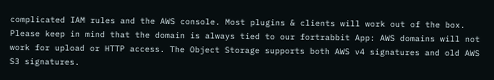complicated IAM rules and the AWS console. Most plugins & clients will work out of the box. Please keep in mind that the domain is always tied to our fortrabbit App: AWS domains will not work for upload or HTTP access. The Object Storage supports both AWS v4 signatures and old AWS S3 signatures.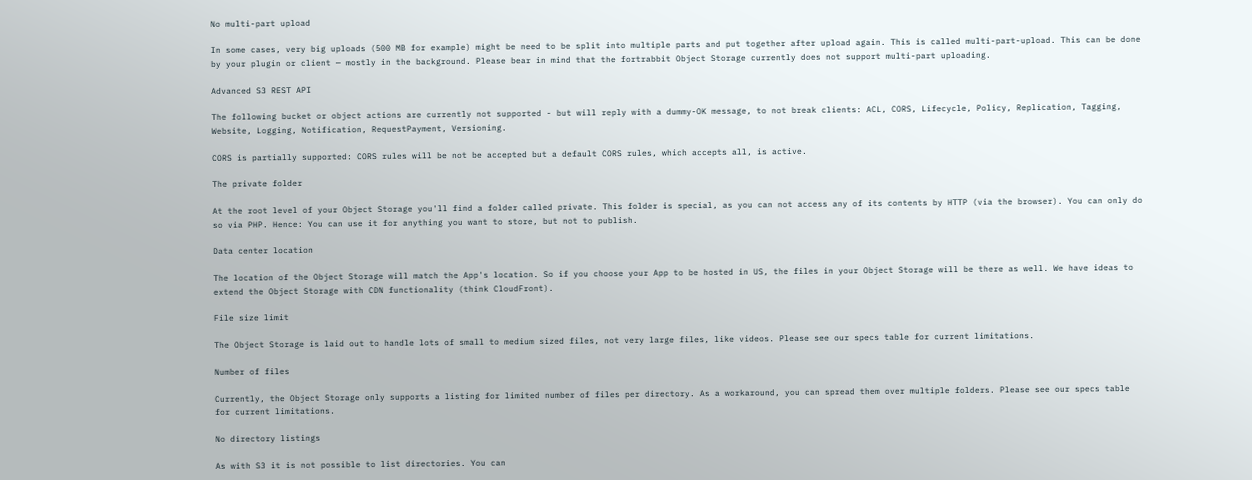No multi-part upload

In some cases, very big uploads (500 MB for example) might be need to be split into multiple parts and put together after upload again. This is called multi-part-upload. This can be done by your plugin or client — mostly in the background. Please bear in mind that the fortrabbit Object Storage currently does not support multi-part uploading.

Advanced S3 REST API

The following bucket or object actions are currently not supported - but will reply with a dummy-OK message, to not break clients: ACL, CORS, Lifecycle, Policy, Replication, Tagging, Website, Logging, Notification, RequestPayment, Versioning.

CORS is partially supported: CORS rules will be not be accepted but a default CORS rules, which accepts all, is active.

The private folder

At the root level of your Object Storage you'll find a folder called private. This folder is special, as you can not access any of its contents by HTTP (via the browser). You can only do so via PHP. Hence: You can use it for anything you want to store, but not to publish.

Data center location

The location of the Object Storage will match the App's location. So if you choose your App to be hosted in US, the files in your Object Storage will be there as well. We have ideas to extend the Object Storage with CDN functionality (think CloudFront).

File size limit

The Object Storage is laid out to handle lots of small to medium sized files, not very large files, like videos. Please see our specs table for current limitations.

Number of files

Currently, the Object Storage only supports a listing for limited number of files per directory. As a workaround, you can spread them over multiple folders. Please see our specs table for current limitations.

No directory listings

As with S3 it is not possible to list directories. You can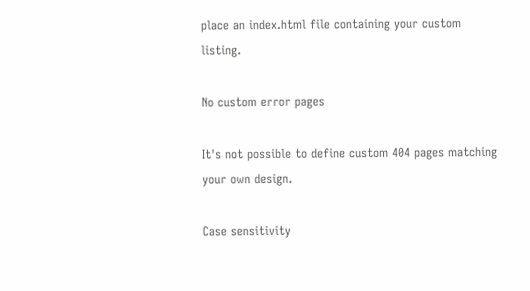place an index.html file containing your custom listing.

No custom error pages

It's not possible to define custom 404 pages matching your own design.

Case sensitivity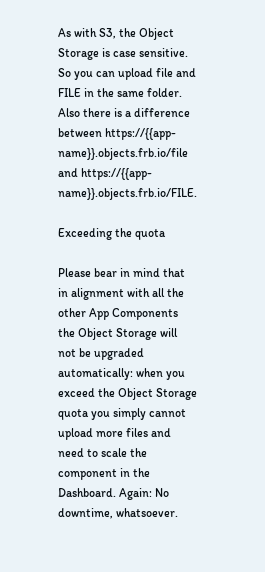As with S3, the Object Storage is case sensitive. So you can upload file and FILE in the same folder. Also there is a difference between https://{{app-name}}.objects.frb.io/file and https://{{app-name}}.objects.frb.io/FILE.

Exceeding the quota

Please bear in mind that in alignment with all the other App Components the Object Storage will not be upgraded automatically: when you exceed the Object Storage quota you simply cannot upload more files and need to scale the component in the Dashboard. Again: No downtime, whatsoever.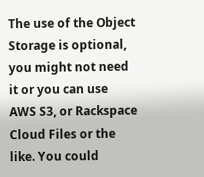The use of the Object Storage is optional, you might not need it or you can use AWS S3, or Rackspace Cloud Files or the like. You could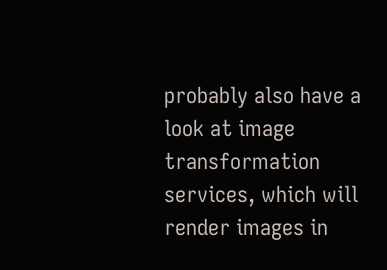probably also have a look at image transformation services, which will render images in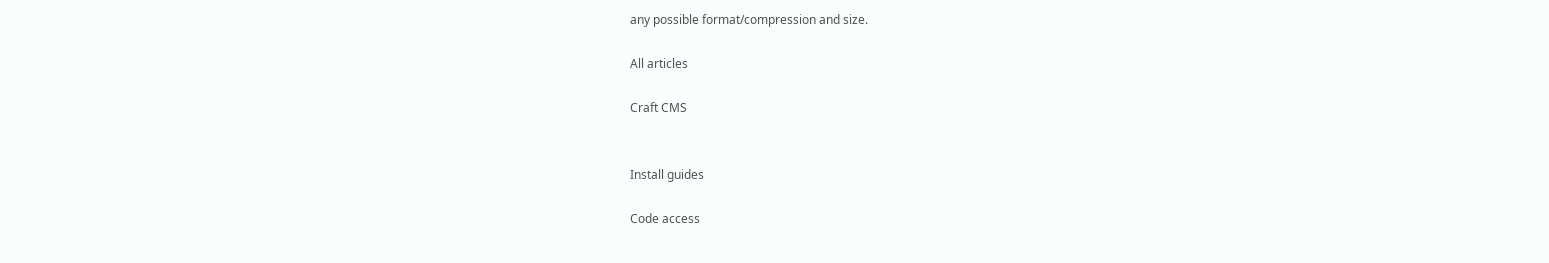any possible format/compression and size.

All articles

Craft CMS


Install guides

Code access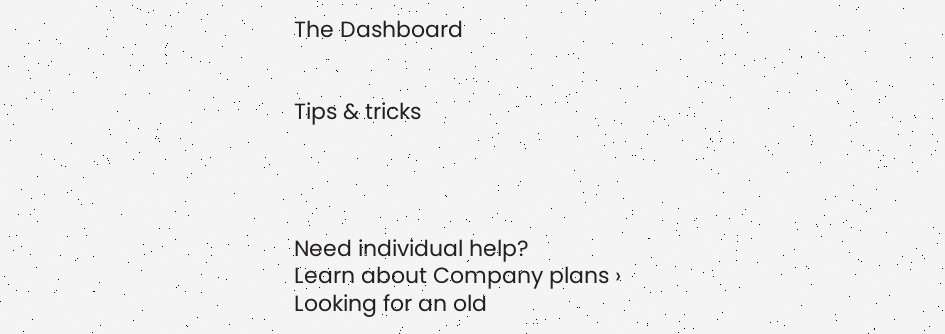The Dashboard


Tips & tricks




Need individual help?
Learn about Company plans ›
Looking for an old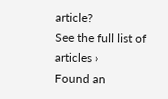article?
See the full list of articles ›
Found an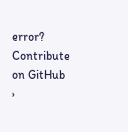error?
Contribute on GitHub ›